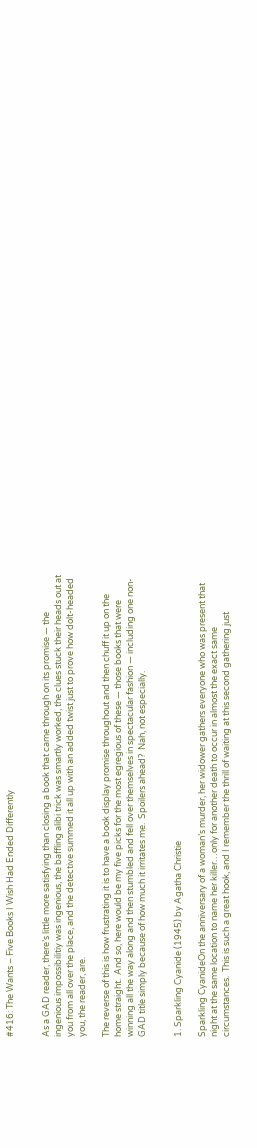#416: The Wants – Five Books I Wish Had Ended Differently


As a GAD reader, there’s little more satisfying than closing a book that came through on its promise — the ingenious impossibilitiy was ingenious, the baffling alibi trick was smartly worked, the clues stuck their heads out at you from all over the place, and the detective summed it all up with an added twist just to prove how dolt-headed you, the reader, are.

The reverse of this is how frustrating it is to have a book display promise throughout and then chuff it up on the home straight.  And so, here would be my five picks for the most egregious of these — those books that were winning all the way along and then stumbled and fell over themselves in spectacular fashion — including one non-GAD title simply because of how much it irritates me.  Spoilers ahead?  Nah, not especially.


1. Sparkling Cyanide (1945) by Agatha Christie

Sparkling CyanideOn the anniversary of a woman’s murder, her widower gathers everyone who was present that night at the same location to name her killer…only for another death to occur in almost the exact same circumstances.  This is such a great hook, and I remember the thrill of waiting at this second gathering just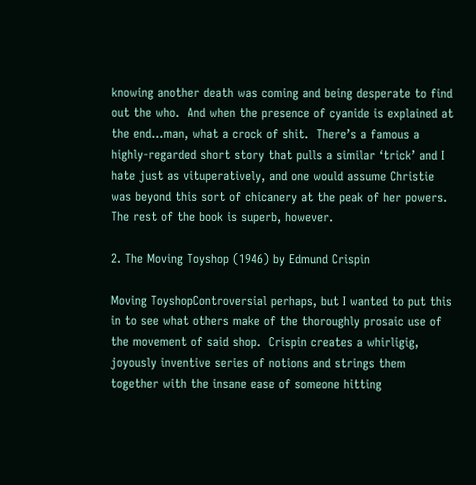knowing another death was coming and being desperate to find out the who.  And when the presence of cyanide is explained at the end…man, what a crock of shit.  There’s a famous a highly-regarded short story that pulls a similar ‘trick’ and I hate just as vituperatively, and one would assume Christie was beyond this sort of chicanery at the peak of her powers.  The rest of the book is superb, however.

2. The Moving Toyshop (1946) by Edmund Crispin

Moving ToyshopControversial perhaps, but I wanted to put this in to see what others make of the thoroughly prosaic use of the movement of said shop.  Crispin creates a whirligig, joyously inventive series of notions and strings them together with the insane ease of someone hitting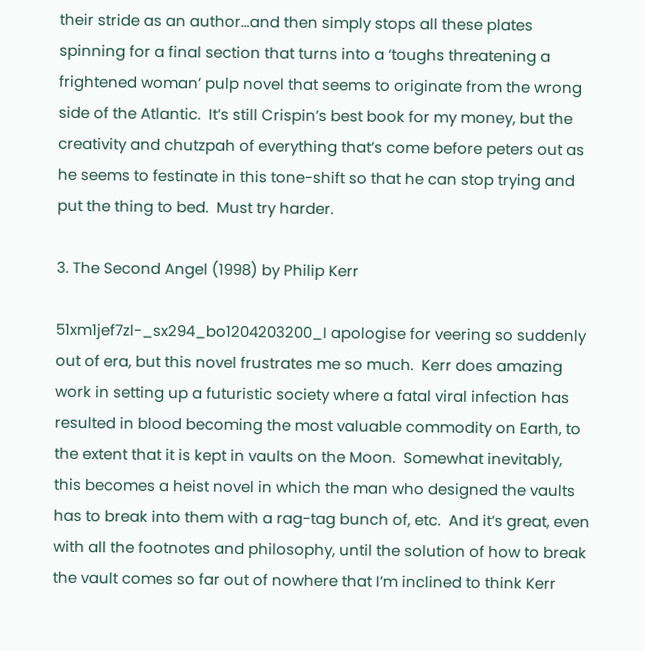their stride as an author…and then simply stops all these plates spinning for a final section that turns into a ‘toughs threatening a frightened woman’ pulp novel that seems to originate from the wrong side of the Atlantic.  It’s still Crispin’s best book for my money, but the creativity and chutzpah of everything that’s come before peters out as he seems to festinate in this tone-shift so that he can stop trying and put the thing to bed.  Must try harder.

3. The Second Angel (1998) by Philip Kerr

51xm1jef7zl-_sx294_bo1204203200_I apologise for veering so suddenly out of era, but this novel frustrates me so much.  Kerr does amazing work in setting up a futuristic society where a fatal viral infection has resulted in blood becoming the most valuable commodity on Earth, to the extent that it is kept in vaults on the Moon.  Somewhat inevitably, this becomes a heist novel in which the man who designed the vaults has to break into them with a rag-tag bunch of, etc.  And it’s great, even with all the footnotes and philosophy, until the solution of how to break the vault comes so far out of nowhere that I’m inclined to think Kerr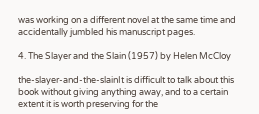was working on a different novel at the same time and accidentally jumbled his manuscript pages.

4. The Slayer and the Slain (1957) by Helen McCloy

the-slayer-and-the-slainIt is difficult to talk about this book without giving anything away, and to a certain extent it is worth preserving for the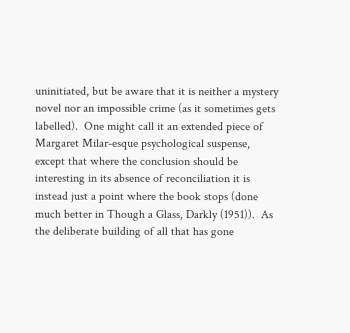uninitiated, but be aware that it is neither a mystery novel nor an impossible crime (as it sometimes gets labelled).  One might call it an extended piece of Margaret Milar-esque psychological suspense, except that where the conclusion should be interesting in its absence of reconciliation it is instead just a point where the book stops (done much better in Though a Glass, Darkly (1951)).  As the deliberate building of all that has gone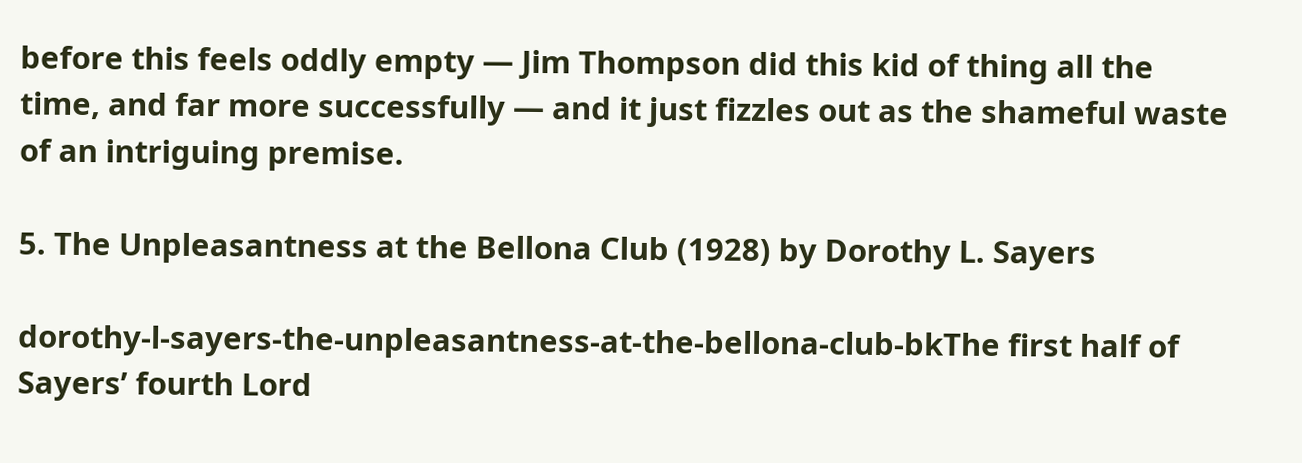before this feels oddly empty — Jim Thompson did this kid of thing all the time, and far more successfully — and it just fizzles out as the shameful waste of an intriguing premise.

5. The Unpleasantness at the Bellona Club (1928) by Dorothy L. Sayers

dorothy-l-sayers-the-unpleasantness-at-the-bellona-club-bkThe first half of Sayers’ fourth Lord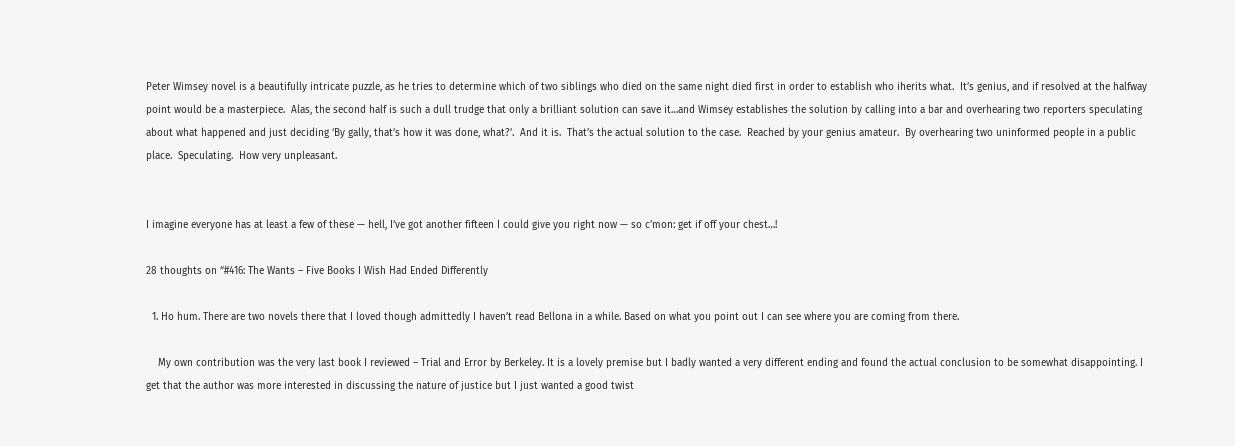Peter Wimsey novel is a beautifully intricate puzzle, as he tries to determine which of two siblings who died on the same night died first in order to establish who iherits what.  It’s genius, and if resolved at the halfway point would be a masterpiece.  Alas, the second half is such a dull trudge that only a brilliant solution can save it…and Wimsey establishes the solution by calling into a bar and overhearing two reporters speculating about what happened and just deciding ‘By gally, that’s how it was done, what?’.  And it is.  That’s the actual solution to the case.  Reached by your genius amateur.  By overhearing two uninformed people in a public place.  Speculating.  How very unpleasant.


I imagine everyone has at least a few of these — hell, I’ve got another fifteen I could give you right now — so c’mon: get if off your chest…!

28 thoughts on “#416: The Wants – Five Books I Wish Had Ended Differently

  1. Ho hum. There are two novels there that I loved though admittedly I haven’t read Bellona in a while. Based on what you point out I can see where you are coming from there.

    My own contribution was the very last book I reviewed – Trial and Error by Berkeley. It is a lovely premise but I badly wanted a very different ending and found the actual conclusion to be somewhat disappointing. I get that the author was more interested in discussing the nature of justice but I just wanted a good twist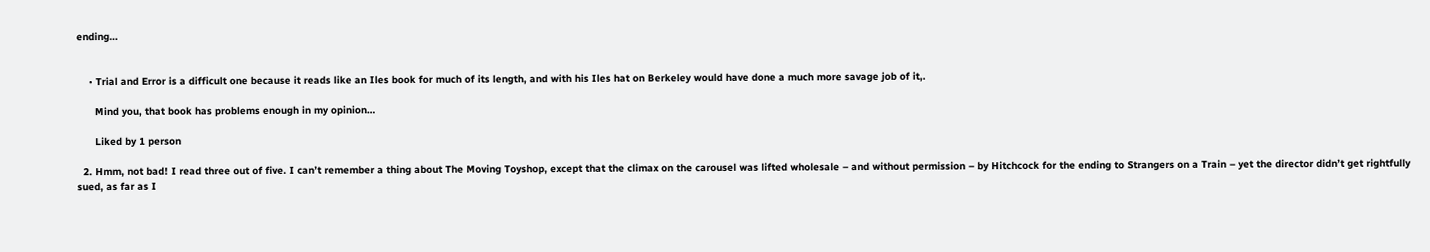ending…


    • Trial and Error is a difficult one because it reads like an Iles book for much of its length, and with his Iles hat on Berkeley would have done a much more savage job of it,.

      Mind you, that book has problems enough in my opinion…

      Liked by 1 person

  2. Hmm, not bad! I read three out of five. I can’t remember a thing about The Moving Toyshop, except that the climax on the carousel was lifted wholesale – and without permission – by Hitchcock for the ending to Strangers on a Train – yet the director didn’t get rightfully sued, as far as I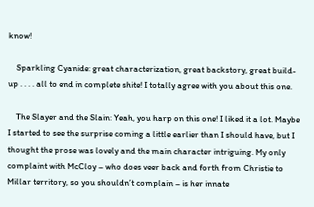know!

    Sparkling Cyanide: great characterization, great backstory, great build-up . . . . all to end in complete shite! I totally agree with you about this one.

    The Slayer and the Slain: Yeah, you harp on this one! I liked it a lot. Maybe I started to see the surprise coming a little earlier than I should have, but I thought the prose was lovely and the main character intriguing. My only complaint with McCloy – who does veer back and forth from Christie to Millar territory, so you shouldn’t complain – is her innate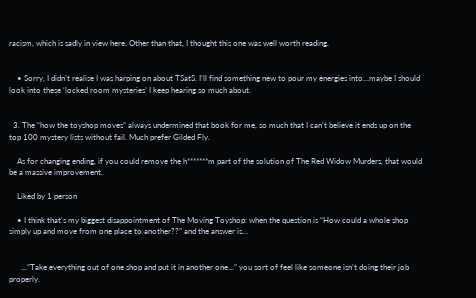racism, which is sadly in view here. Other than that, I thought this one was well worth reading.


    • Sorry, I didn’t realise I was harping on about TSatS. I’ll find something new to pour my energies into…maybe I should look into these ‘locked room mysteries’ I keep hearing so much about.


  3. The “how the toyshop moves” always undermined that book for me, so much that I can’t believe it ends up on the top 100 mystery lists without fail. Much prefer Gilded Fly.

    As for changing ending, if you could remove the h*******m part of the solution of The Red Widow Murders, that would be a massive improvement.

    Liked by 1 person

    • I think that’s my biggest disappointment of The Moving Toyshop: when the question is “How could a whole shop simply up and move from one place to another??” and the answer is…


      …”Take everything out of one shop and put it in another one…” you sort of feel like someone isn’t doing their job properly.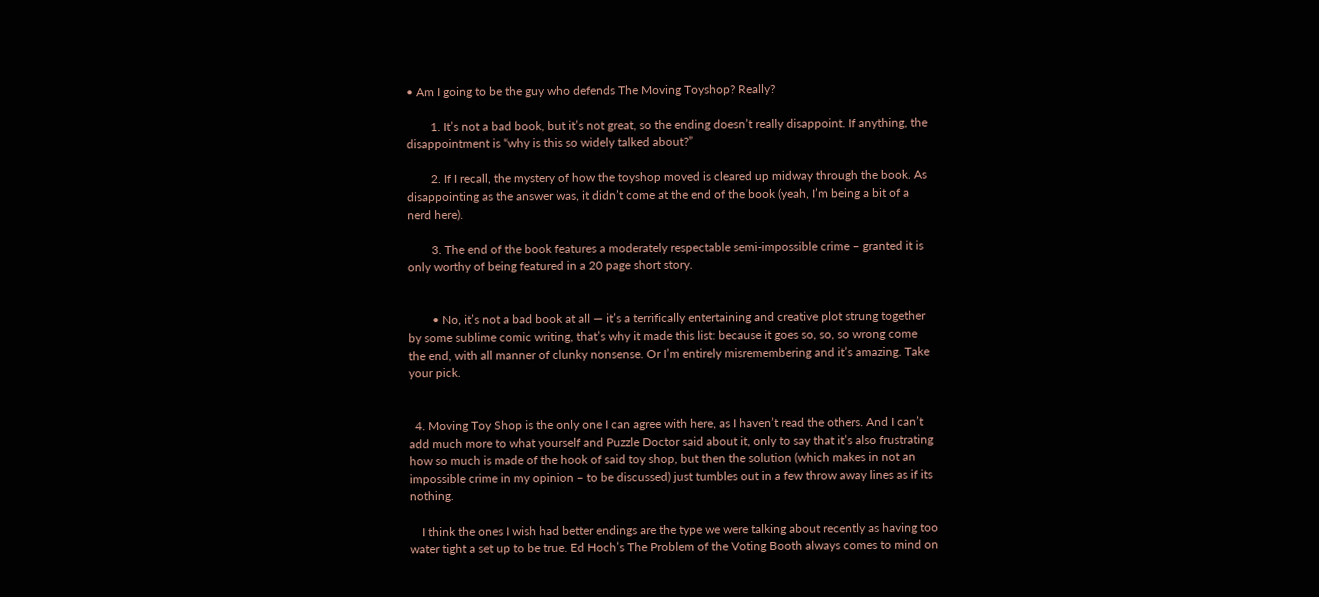• Am I going to be the guy who defends The Moving Toyshop? Really?

        1. It’s not a bad book, but it’s not great, so the ending doesn’t really disappoint. If anything, the disappointment is “why is this so widely talked about?”

        2. If I recall, the mystery of how the toyshop moved is cleared up midway through the book. As disappointing as the answer was, it didn’t come at the end of the book (yeah, I’m being a bit of a nerd here).

        3. The end of the book features a moderately respectable semi-impossible crime – granted it is only worthy of being featured in a 20 page short story.


        • No, it’s not a bad book at all — it’s a terrifically entertaining and creative plot strung together by some sublime comic writing, that’s why it made this list: because it goes so, so, so wrong come the end, with all manner of clunky nonsense. Or I’m entirely misremembering and it’s amazing. Take your pick.


  4. Moving Toy Shop is the only one I can agree with here, as I haven’t read the others. And I can’t add much more to what yourself and Puzzle Doctor said about it, only to say that it’s also frustrating how so much is made of the hook of said toy shop, but then the solution (which makes in not an impossible crime in my opinion – to be discussed) just tumbles out in a few throw away lines as if its nothing.

    I think the ones I wish had better endings are the type we were talking about recently as having too water tight a set up to be true. Ed Hoch’s The Problem of the Voting Booth always comes to mind on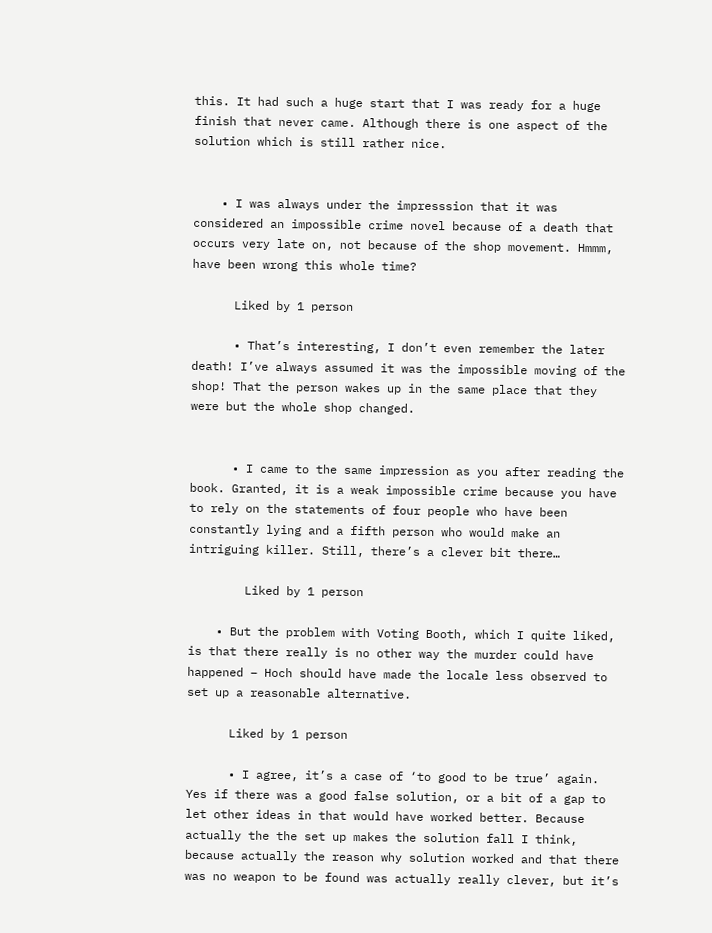this. It had such a huge start that I was ready for a huge finish that never came. Although there is one aspect of the solution which is still rather nice.


    • I was always under the impresssion that it was considered an impossible crime novel because of a death that occurs very late on, not because of the shop movement. Hmmm, have been wrong this whole time?

      Liked by 1 person

      • That’s interesting, I don’t even remember the later death! I’ve always assumed it was the impossible moving of the shop! That the person wakes up in the same place that they were but the whole shop changed.


      • I came to the same impression as you after reading the book. Granted, it is a weak impossible crime because you have to rely on the statements of four people who have been constantly lying and a fifth person who would make an intriguing killer. Still, there’s a clever bit there…

        Liked by 1 person

    • But the problem with Voting Booth, which I quite liked, is that there really is no other way the murder could have happened – Hoch should have made the locale less observed to set up a reasonable alternative.

      Liked by 1 person

      • I agree, it’s a case of ‘to good to be true’ again. Yes if there was a good false solution, or a bit of a gap to let other ideas in that would have worked better. Because actually the the set up makes the solution fall I think, because actually the reason why solution worked and that there was no weapon to be found was actually really clever, but it’s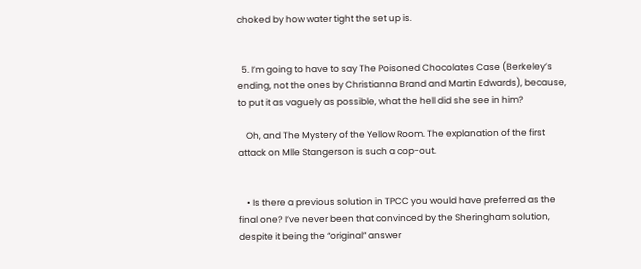choked by how water tight the set up is.


  5. I’m going to have to say The Poisoned Chocolates Case (Berkeley’s ending, not the ones by Christianna Brand and Martin Edwards), because, to put it as vaguely as possible, what the hell did she see in him?

    Oh, and The Mystery of the Yellow Room. The explanation of the first attack on Mlle Stangerson is such a cop-out.


    • Is there a previous solution in TPCC you would have preferred as the final one? I’ve never been that convinced by the Sheringham solution, despite it being the “original” answer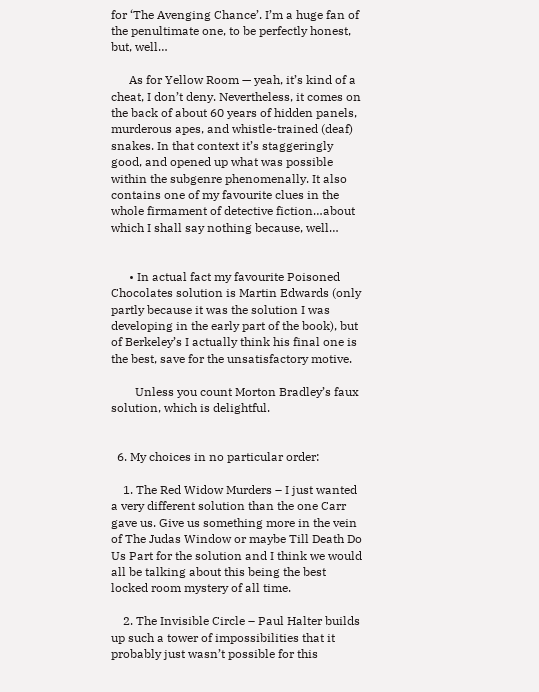for ‘The Avenging Chance’. I’m a huge fan of the penultimate one, to be perfectly honest, but, well…

      As for Yellow Room — yeah, it’s kind of a cheat, I don’t deny. Nevertheless, it comes on the back of about 60 years of hidden panels, murderous apes, and whistle-trained (deaf) snakes. In that context it’s staggeringly good, and opened up what was possible within the subgenre phenomenally. It also contains one of my favourite clues in the whole firmament of detective fiction…about which I shall say nothing because, well…


      • In actual fact my favourite Poisoned Chocolates solution is Martin Edwards (only partly because it was the solution I was developing in the early part of the book), but of Berkeley’s I actually think his final one is the best, save for the unsatisfactory motive.

        Unless you count Morton Bradley’s faux solution, which is delightful.


  6. My choices in no particular order:

    1. The Red Widow Murders – I just wanted a very different solution than the one Carr gave us. Give us something more in the vein of The Judas Window or maybe Till Death Do Us Part for the solution and I think we would all be talking about this being the best locked room mystery of all time.

    2. The Invisible Circle – Paul Halter builds up such a tower of impossibilities that it probably just wasn’t possible for this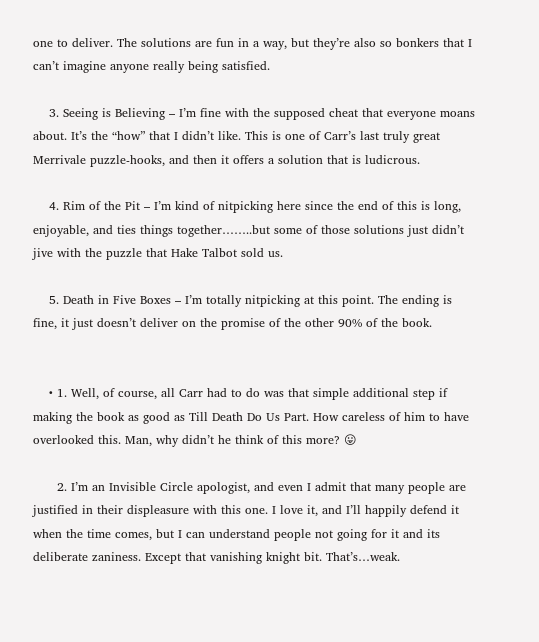one to deliver. The solutions are fun in a way, but they’re also so bonkers that I can’t imagine anyone really being satisfied.

    3. Seeing is Believing – I’m fine with the supposed cheat that everyone moans about. It’s the “how” that I didn’t like. This is one of Carr’s last truly great Merrivale puzzle-hooks, and then it offers a solution that is ludicrous.

    4. Rim of the Pit – I’m kind of nitpicking here since the end of this is long, enjoyable, and ties things together……..but some of those solutions just didn’t jive with the puzzle that Hake Talbot sold us.

    5. Death in Five Boxes – I’m totally nitpicking at this point. The ending is fine, it just doesn’t deliver on the promise of the other 90% of the book.


    • 1. Well, of course, all Carr had to do was that simple additional step if making the book as good as Till Death Do Us Part. How careless of him to have overlooked this. Man, why didn’t he think of this more? 😛

      2. I’m an Invisible Circle apologist, and even I admit that many people are justified in their displeasure with this one. I love it, and I’ll happily defend it when the time comes, but I can understand people not going for it and its deliberate zaniness. Except that vanishing knight bit. That’s…weak.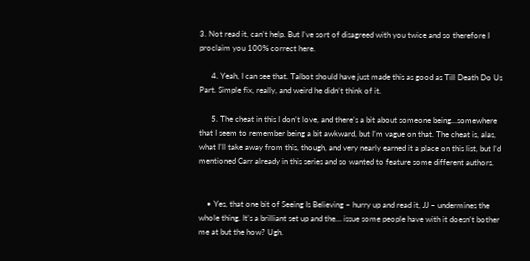3. Not read it, can’t help. But I’ve sort of disagreed with you twice and so therefore I proclaim you 100% correct here.

      4. Yeah, I can see that. Talbot should have just made this as good as Till Death Do Us Part. Simple fix, really, and weird he didn’t think of it.

      5. The cheat in this I don’t love, and there’s a bit about someone being…somewhere that I seem to remember being a bit awkward, but I’m vague on that. The cheat is, alas, what I’ll take away from this, though, and very nearly earned it a place on this list, but I’d mentioned Carr already in this series and so wanted to feature some different authors.


    • Yes, that one bit of Seeing Is Believing – hurry up and read it, JJ – undermines the whole thing. It’s a brilliant set up and the… issue some people have with it doesn’t bother me at but the how? Ugh.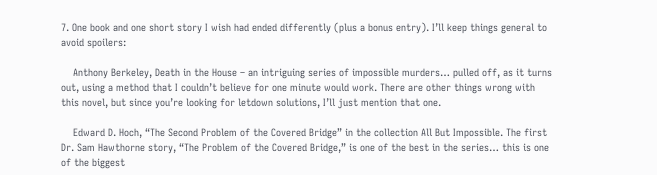7. One book and one short story I wish had ended differently (plus a bonus entry). I’ll keep things general to avoid spoilers:

    Anthony Berkeley, Death in the House – an intriguing series of impossible murders… pulled off, as it turns out, using a method that I couldn’t believe for one minute would work. There are other things wrong with this novel, but since you’re looking for letdown solutions, I’ll just mention that one.

    Edward D. Hoch, “The Second Problem of the Covered Bridge” in the collection All But Impossible. The first Dr. Sam Hawthorne story, “The Problem of the Covered Bridge,” is one of the best in the series… this is one of the biggest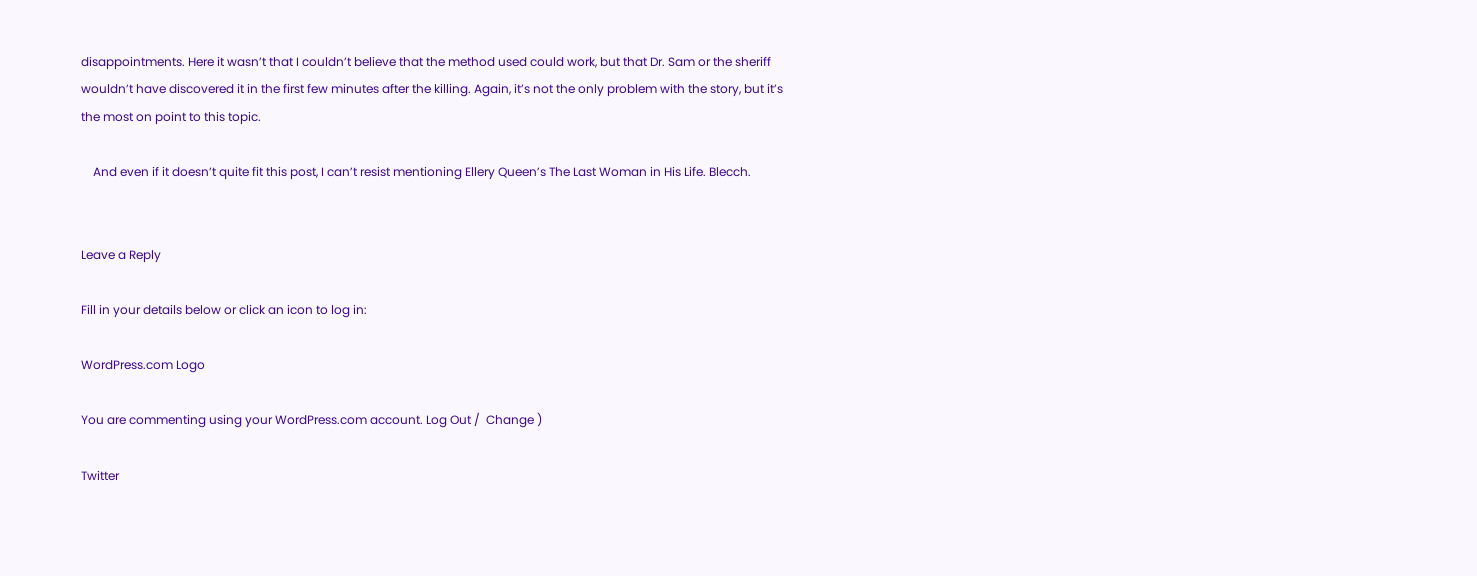disappointments. Here it wasn’t that I couldn’t believe that the method used could work, but that Dr. Sam or the sheriff wouldn’t have discovered it in the first few minutes after the killing. Again, it’s not the only problem with the story, but it’s the most on point to this topic.

    And even if it doesn’t quite fit this post, I can’t resist mentioning Ellery Queen’s The Last Woman in His Life. Blecch.


Leave a Reply

Fill in your details below or click an icon to log in:

WordPress.com Logo

You are commenting using your WordPress.com account. Log Out /  Change )

Twitter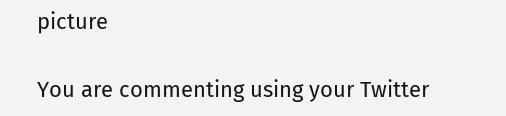picture

You are commenting using your Twitter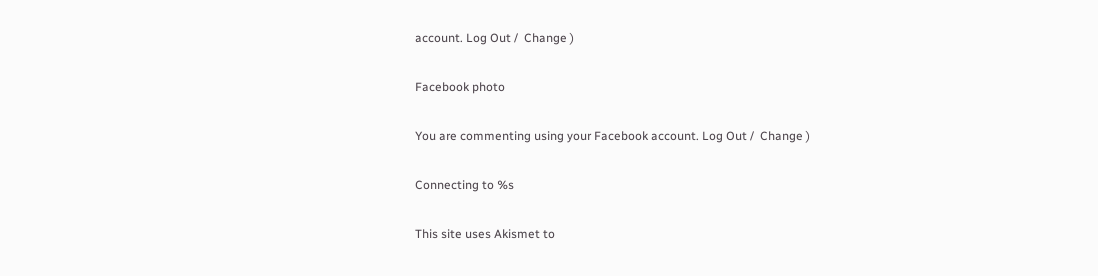account. Log Out /  Change )

Facebook photo

You are commenting using your Facebook account. Log Out /  Change )

Connecting to %s

This site uses Akismet to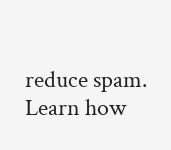reduce spam. Learn how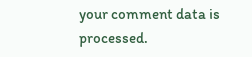your comment data is processed.